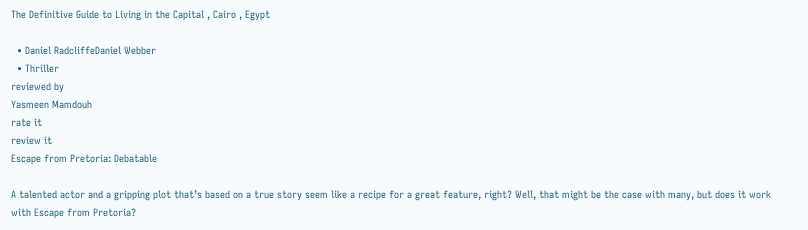The Definitive Guide to Living in the Capital , Cairo , Egypt

  • Daniel RadcliffeDaniel Webber
  • Thriller
reviewed by
Yasmeen Mamdouh
rate it
review it
Escape from Pretoria: Debatable

A talented actor and a gripping plot that’s based on a true story seem like a recipe for a great feature, right? Well, that might be the case with many, but does it work with Escape from Pretoria?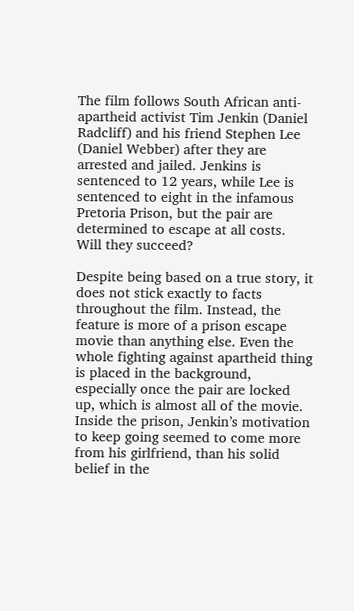The film follows South African anti-apartheid activist Tim Jenkin (Daniel Radcliff) and his friend Stephen Lee (Daniel Webber) after they are arrested and jailed. Jenkins is sentenced to 12 years, while Lee is sentenced to eight in the infamous Pretoria Prison, but the pair are determined to escape at all costs. Will they succeed?

Despite being based on a true story, it does not stick exactly to facts throughout the film. Instead, the feature is more of a prison escape movie than anything else. Even the whole fighting against apartheid thing is placed in the background, especially once the pair are locked up, which is almost all of the movie. Inside the prison, Jenkin’s motivation to keep going seemed to come more from his girlfriend, than his solid belief in the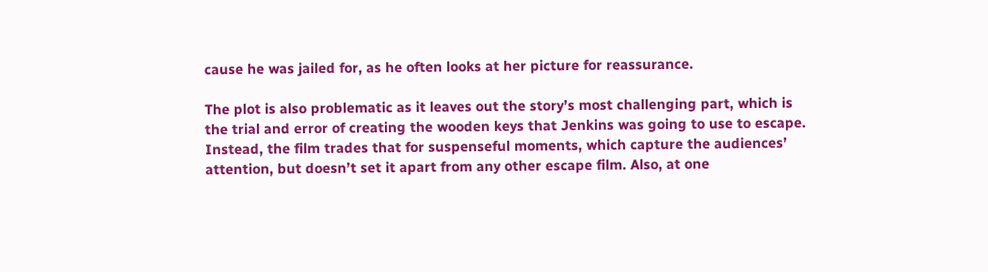cause he was jailed for, as he often looks at her picture for reassurance.

The plot is also problematic as it leaves out the story’s most challenging part, which is the trial and error of creating the wooden keys that Jenkins was going to use to escape. Instead, the film trades that for suspenseful moments, which capture the audiences’ attention, but doesn’t set it apart from any other escape film. Also, at one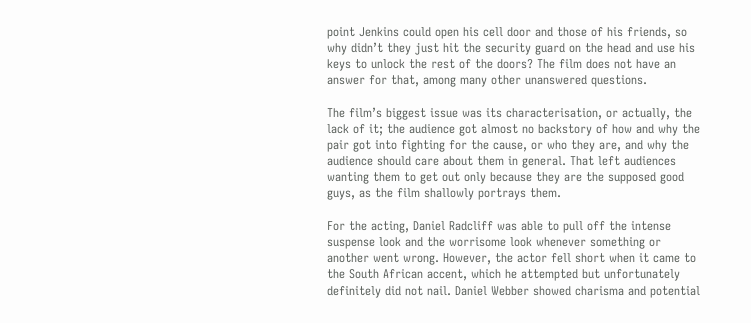point Jenkins could open his cell door and those of his friends, so why didn’t they just hit the security guard on the head and use his keys to unlock the rest of the doors? The film does not have an answer for that, among many other unanswered questions.

The film’s biggest issue was its characterisation, or actually, the lack of it; the audience got almost no backstory of how and why the pair got into fighting for the cause, or who they are, and why the audience should care about them in general. That left audiences wanting them to get out only because they are the supposed good guys, as the film shallowly portrays them.

For the acting, Daniel Radcliff was able to pull off the intense suspense look and the worrisome look whenever something or another went wrong. However, the actor fell short when it came to the South African accent, which he attempted but unfortunately definitely did not nail. Daniel Webber showed charisma and potential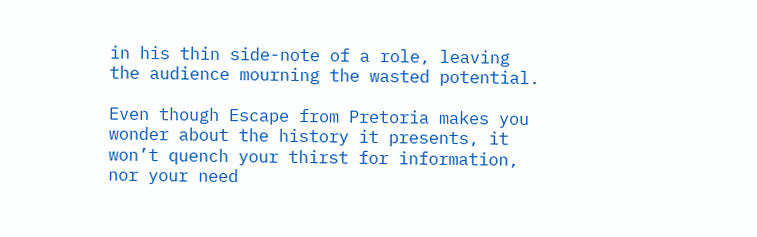in his thin side-note of a role, leaving the audience mourning the wasted potential.

Even though Escape from Pretoria makes you wonder about the history it presents, it won’t quench your thirst for information, nor your need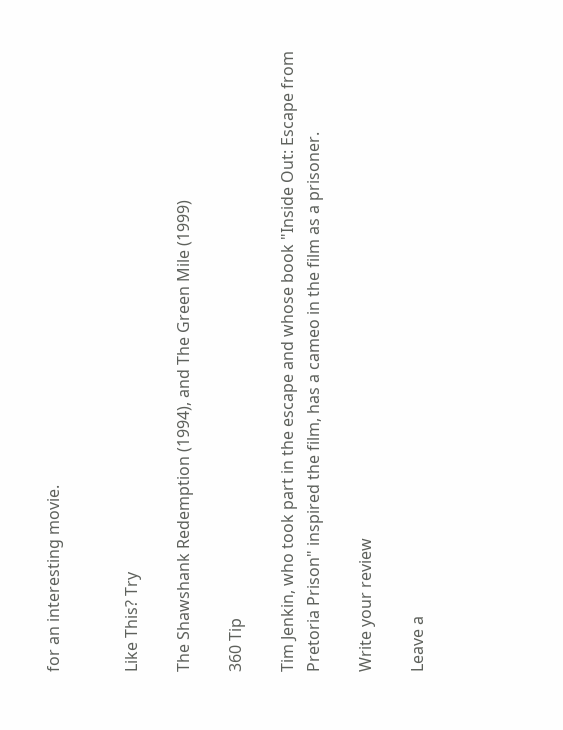for an interesting movie.


Like This? Try

The Shawshank Redemption (1994), and The Green Mile (1999)

360 Tip

Tim Jenkin, who took part in the escape and whose book "Inside Out: Escape from Pretoria Prison" inspired the film, has a cameo in the film as a prisoner.

Write your review

Leave a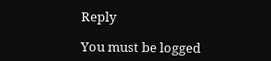Reply

You must be logged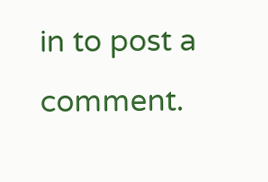in to post a comment.